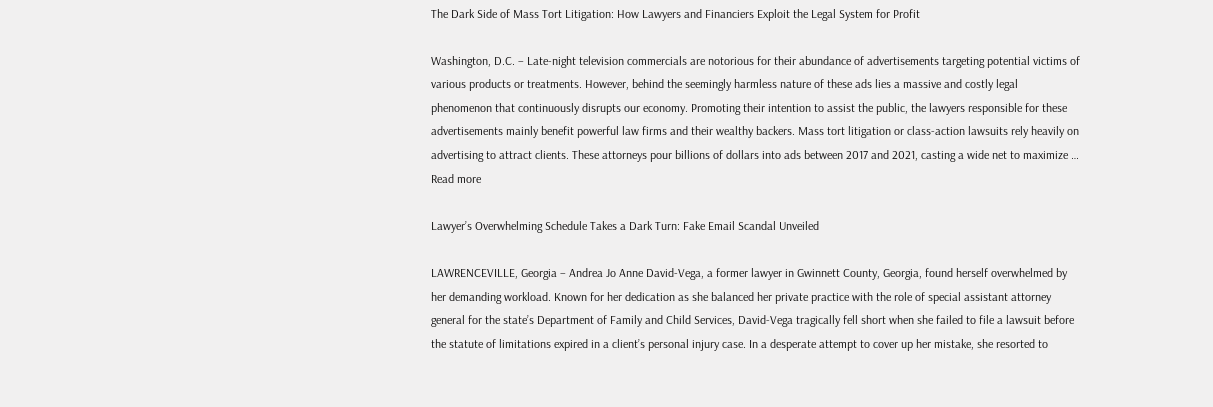The Dark Side of Mass Tort Litigation: How Lawyers and Financiers Exploit the Legal System for Profit

Washington, D.C. – Late-night television commercials are notorious for their abundance of advertisements targeting potential victims of various products or treatments. However, behind the seemingly harmless nature of these ads lies a massive and costly legal phenomenon that continuously disrupts our economy. Promoting their intention to assist the public, the lawyers responsible for these advertisements mainly benefit powerful law firms and their wealthy backers. Mass tort litigation or class-action lawsuits rely heavily on advertising to attract clients. These attorneys pour billions of dollars into ads between 2017 and 2021, casting a wide net to maximize … Read more

Lawyer’s Overwhelming Schedule Takes a Dark Turn: Fake Email Scandal Unveiled

LAWRENCEVILLE, Georgia – Andrea Jo Anne David-Vega, a former lawyer in Gwinnett County, Georgia, found herself overwhelmed by her demanding workload. Known for her dedication as she balanced her private practice with the role of special assistant attorney general for the state’s Department of Family and Child Services, David-Vega tragically fell short when she failed to file a lawsuit before the statute of limitations expired in a client’s personal injury case. In a desperate attempt to cover up her mistake, she resorted to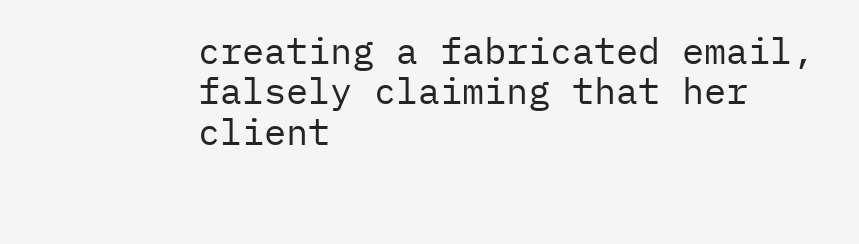creating a fabricated email, falsely claiming that her client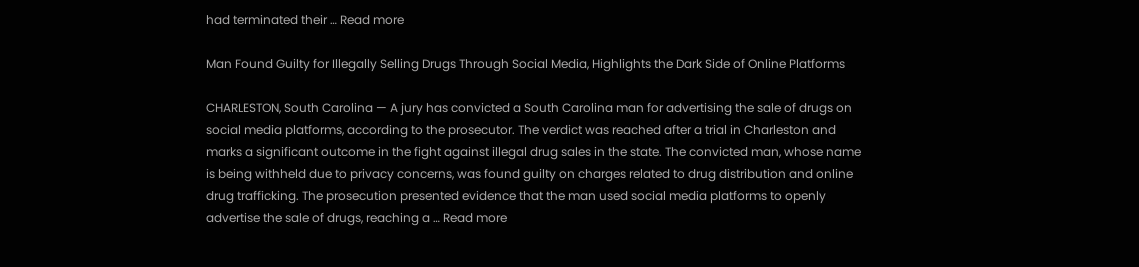had terminated their … Read more

Man Found Guilty for Illegally Selling Drugs Through Social Media, Highlights the Dark Side of Online Platforms

CHARLESTON, South Carolina — A jury has convicted a South Carolina man for advertising the sale of drugs on social media platforms, according to the prosecutor. The verdict was reached after a trial in Charleston and marks a significant outcome in the fight against illegal drug sales in the state. The convicted man, whose name is being withheld due to privacy concerns, was found guilty on charges related to drug distribution and online drug trafficking. The prosecution presented evidence that the man used social media platforms to openly advertise the sale of drugs, reaching a … Read more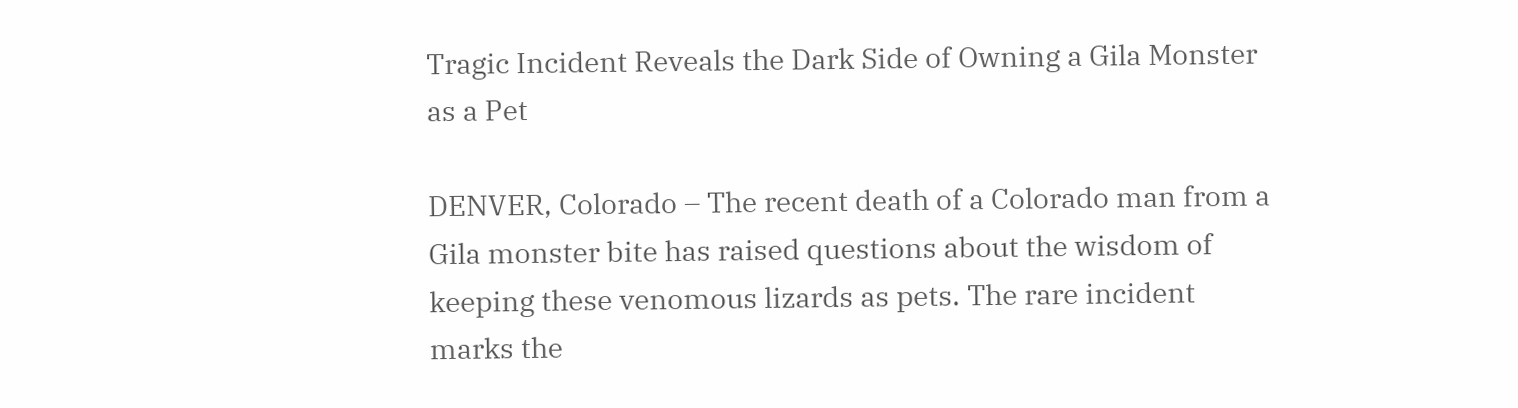Tragic Incident Reveals the Dark Side of Owning a Gila Monster as a Pet

DENVER, Colorado – The recent death of a Colorado man from a Gila monster bite has raised questions about the wisdom of keeping these venomous lizards as pets. The rare incident marks the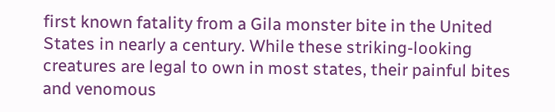first known fatality from a Gila monster bite in the United States in nearly a century. While these striking-looking creatures are legal to own in most states, their painful bites and venomous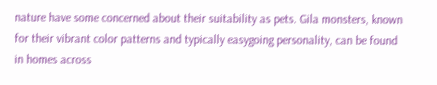nature have some concerned about their suitability as pets. Gila monsters, known for their vibrant color patterns and typically easygoing personality, can be found in homes across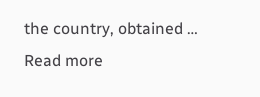the country, obtained … Read more